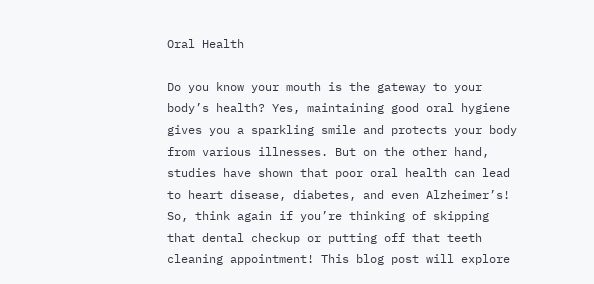Oral Health

Do you know your mouth is the gateway to your body’s health? Yes, maintaining good oral hygiene gives you a sparkling smile and protects your body from various illnesses. But on the other hand, studies have shown that poor oral health can lead to heart disease, diabetes, and even Alzheimer’s! So, think again if you’re thinking of skipping that dental checkup or putting off that teeth cleaning appointment! This blog post will explore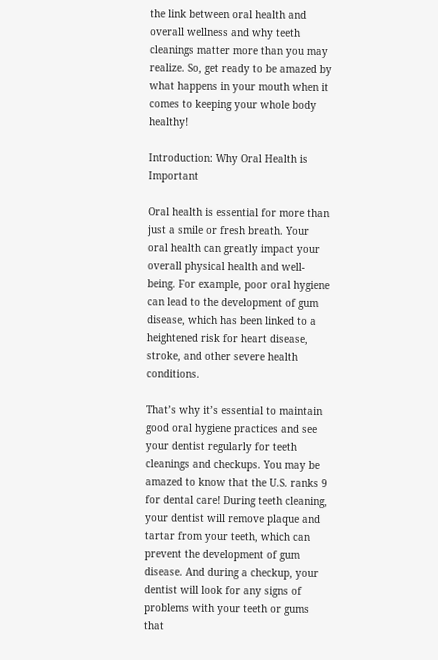the link between oral health and overall wellness and why teeth cleanings matter more than you may realize. So, get ready to be amazed by what happens in your mouth when it comes to keeping your whole body healthy!

Introduction: Why Oral Health is Important

Oral health is essential for more than just a smile or fresh breath. Your oral health can greatly impact your overall physical health and well-being. For example, poor oral hygiene can lead to the development of gum disease, which has been linked to a heightened risk for heart disease, stroke, and other severe health conditions.

That’s why it’s essential to maintain good oral hygiene practices and see your dentist regularly for teeth cleanings and checkups. You may be amazed to know that the U.S. ranks 9 for dental care! During teeth cleaning, your dentist will remove plaque and tartar from your teeth, which can prevent the development of gum disease. And during a checkup, your dentist will look for any signs of problems with your teeth or gums that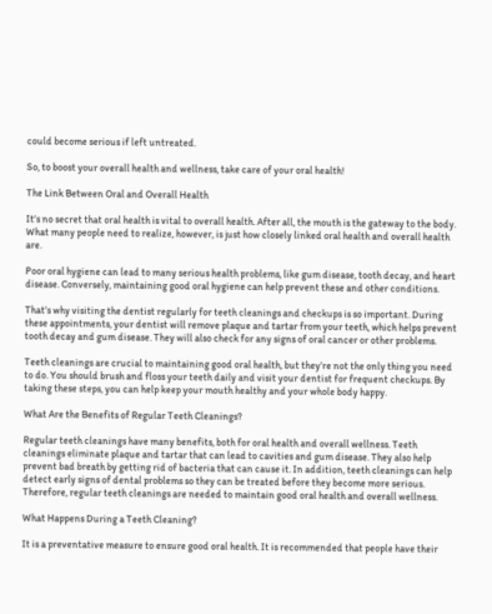could become serious if left untreated.

So, to boost your overall health and wellness, take care of your oral health!

The Link Between Oral and Overall Health

It’s no secret that oral health is vital to overall health. After all, the mouth is the gateway to the body. What many people need to realize, however, is just how closely linked oral health and overall health are.

Poor oral hygiene can lead to many serious health problems, like gum disease, tooth decay, and heart disease. Conversely, maintaining good oral hygiene can help prevent these and other conditions.

That’s why visiting the dentist regularly for teeth cleanings and checkups is so important. During these appointments, your dentist will remove plaque and tartar from your teeth, which helps prevent tooth decay and gum disease. They will also check for any signs of oral cancer or other problems.

Teeth cleanings are crucial to maintaining good oral health, but they’re not the only thing you need to do. You should brush and floss your teeth daily and visit your dentist for frequent checkups. By taking these steps, you can help keep your mouth healthy and your whole body happy.

What Are the Benefits of Regular Teeth Cleanings?

Regular teeth cleanings have many benefits, both for oral health and overall wellness. Teeth cleanings eliminate plaque and tartar that can lead to cavities and gum disease. They also help prevent bad breath by getting rid of bacteria that can cause it. In addition, teeth cleanings can help detect early signs of dental problems so they can be treated before they become more serious. Therefore, regular teeth cleanings are needed to maintain good oral health and overall wellness.

What Happens During a Teeth Cleaning?

It is a preventative measure to ensure good oral health. It is recommended that people have their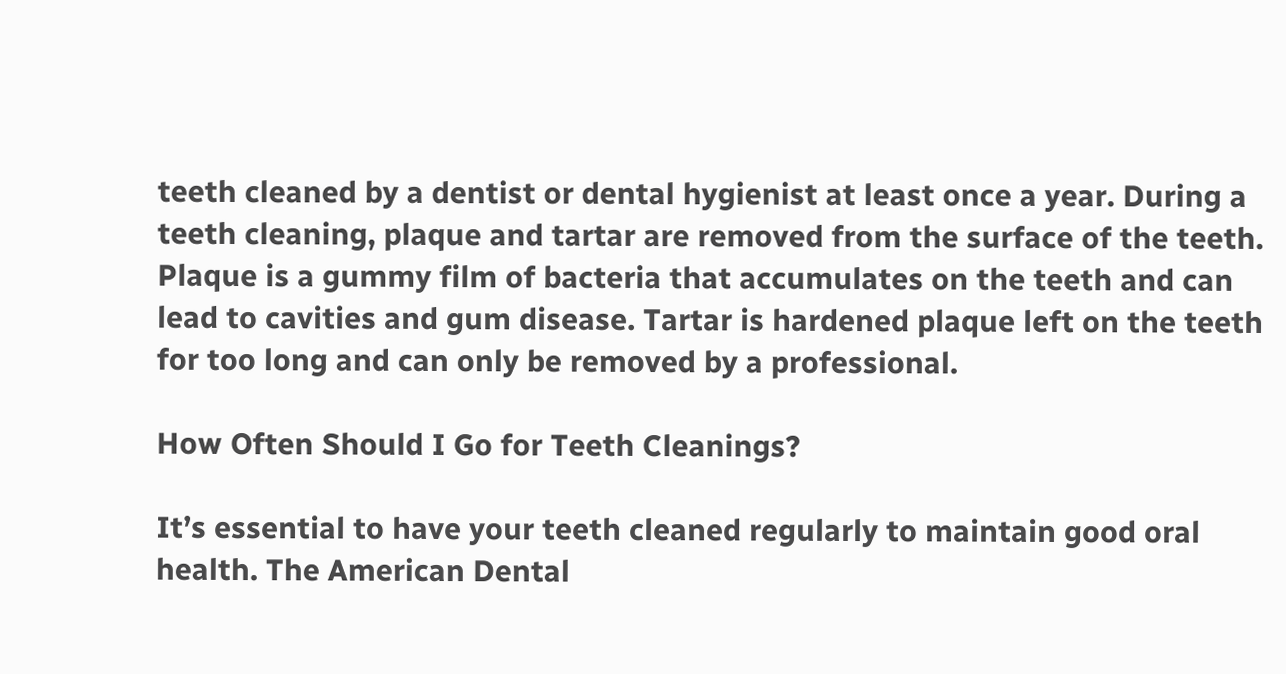teeth cleaned by a dentist or dental hygienist at least once a year. During a teeth cleaning, plaque and tartar are removed from the surface of the teeth. Plaque is a gummy film of bacteria that accumulates on the teeth and can lead to cavities and gum disease. Tartar is hardened plaque left on the teeth for too long and can only be removed by a professional.

How Often Should I Go for Teeth Cleanings?

It’s essential to have your teeth cleaned regularly to maintain good oral health. The American Dental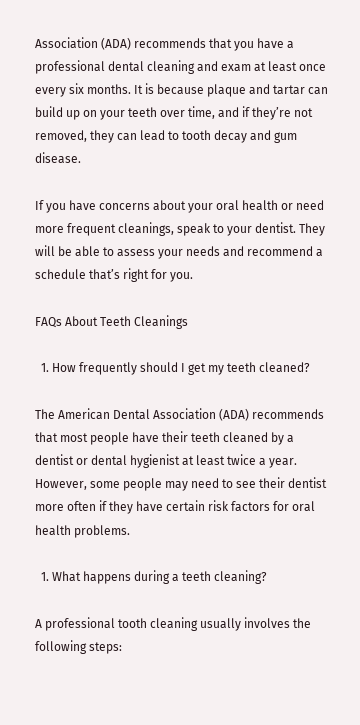Association (ADA) recommends that you have a professional dental cleaning and exam at least once every six months. It is because plaque and tartar can build up on your teeth over time, and if they’re not removed, they can lead to tooth decay and gum disease.

If you have concerns about your oral health or need more frequent cleanings, speak to your dentist. They will be able to assess your needs and recommend a schedule that’s right for you.

FAQs About Teeth Cleanings

  1. How frequently should I get my teeth cleaned?

The American Dental Association (ADA) recommends that most people have their teeth cleaned by a dentist or dental hygienist at least twice a year. However, some people may need to see their dentist more often if they have certain risk factors for oral health problems.

  1. What happens during a teeth cleaning?

A professional tooth cleaning usually involves the following steps: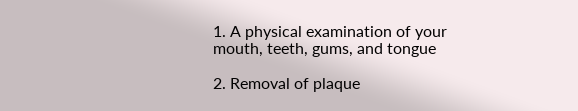1. A physical examination of your mouth, teeth, gums, and tongue

2. Removal of plaque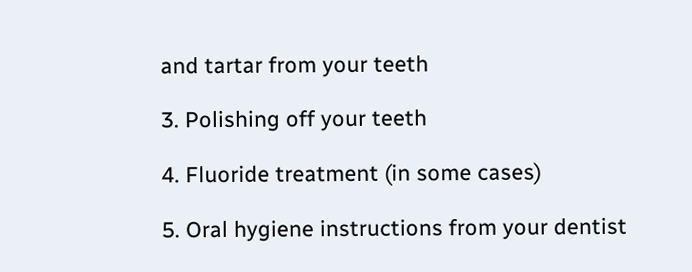and tartar from your teeth

3. Polishing off your teeth

4. Fluoride treatment (in some cases)

5. Oral hygiene instructions from your dentist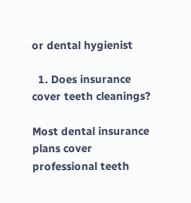or dental hygienist

  1. Does insurance cover teeth cleanings?

Most dental insurance plans cover professional teeth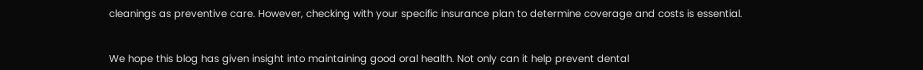cleanings as preventive care. However, checking with your specific insurance plan to determine coverage and costs is essential.


We hope this blog has given insight into maintaining good oral health. Not only can it help prevent dental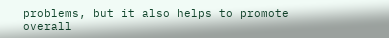problems, but it also helps to promote overall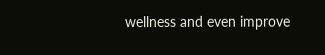wellness and even improve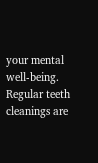your mental well-being. Regular teeth cleanings are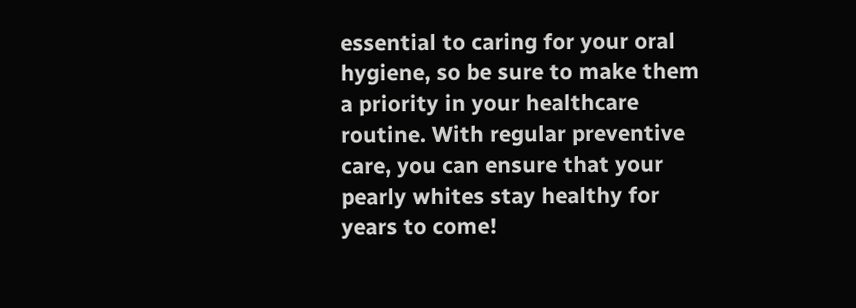essential to caring for your oral hygiene, so be sure to make them a priority in your healthcare routine. With regular preventive care, you can ensure that your pearly whites stay healthy for years to come!